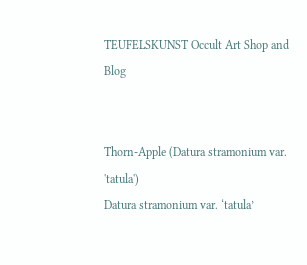TEUFELSKUNST Occult Art Shop and Blog


Thorn-Apple (Datura stramonium var. 'tatula')
Datura stramonium var. ‘tatula’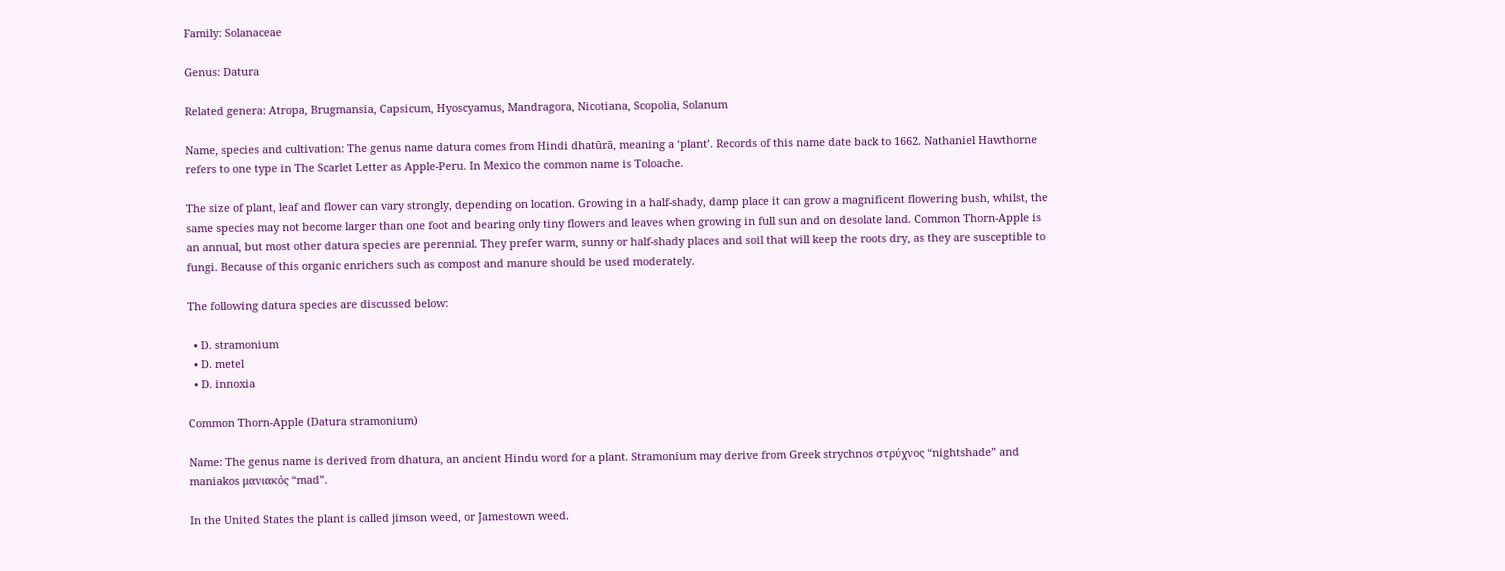Family: Solanaceae

Genus: Datura

Related genera: Atropa, Brugmansia, Capsicum, Hyoscyamus, Mandragora, Nicotiana, Scopolia, Solanum

Name, species and cultivation: The genus name datura comes from Hindi dhatūrā, meaning a ‘plant’. Records of this name date back to 1662. Nathaniel Hawthorne refers to one type in The Scarlet Letter as Apple-Peru. In Mexico the common name is Toloache.

The size of plant, leaf and flower can vary strongly, depending on location. Growing in a half-shady, damp place it can grow a magnificent flowering bush, whilst, the same species may not become larger than one foot and bearing only tiny flowers and leaves when growing in full sun and on desolate land. Common Thorn-Apple is an annual, but most other datura species are perennial. They prefer warm, sunny or half-shady places and soil that will keep the roots dry, as they are susceptible to fungi. Because of this organic enrichers such as compost and manure should be used moderately.

The following datura species are discussed below:

  • D. stramonium
  • D. metel
  • D. innoxia

Common Thorn-Apple (Datura stramonium)

Name: The genus name is derived from dhatura, an ancient Hindu word for a plant. Stramonium may derive from Greek strychnos στρύχνος “nightshade” and maniakos μανιακός “mad”.

In the United States the plant is called jimson weed, or Jamestown weed.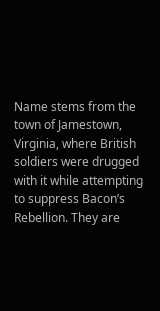Name stems from the town of Jamestown, Virginia, where British soldiers were drugged with it while attempting to suppress Bacon’s Rebellion. They are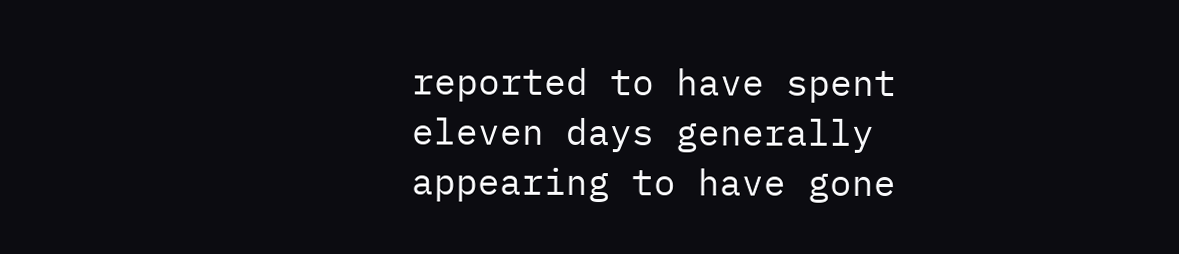reported to have spent eleven days generally appearing to have gone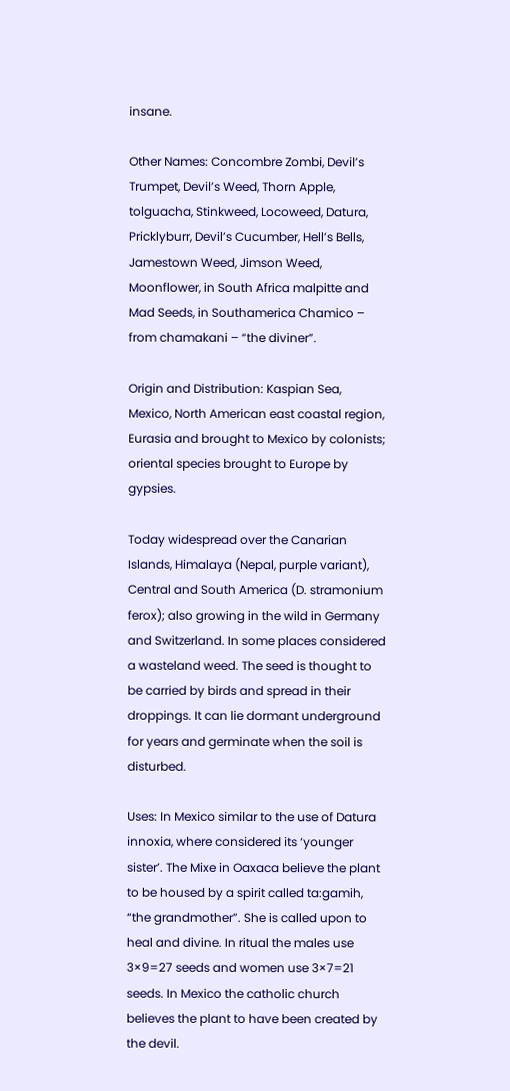insane.

Other Names: Concombre Zombi, Devil’s Trumpet, Devil’s Weed, Thorn Apple, tolguacha, Stinkweed, Locoweed, Datura, Pricklyburr, Devil’s Cucumber, Hell’s Bells, Jamestown Weed, Jimson Weed, Moonflower, in South Africa malpitte and Mad Seeds, in Southamerica Chamico – from chamakani – “the diviner”.

Origin and Distribution: Kaspian Sea, Mexico, North American east coastal region, Eurasia and brought to Mexico by colonists; oriental species brought to Europe by gypsies.

Today widespread over the Canarian Islands, Himalaya (Nepal, purple variant), Central and South America (D. stramonium ferox); also growing in the wild in Germany and Switzerland. In some places considered a wasteland weed. The seed is thought to be carried by birds and spread in their droppings. It can lie dormant underground for years and germinate when the soil is disturbed.

Uses: In Mexico similar to the use of Datura innoxia, where considered its ‘younger sister’. The Mixe in Oaxaca believe the plant to be housed by a spirit called ta:gamih, “the grandmother”. She is called upon to heal and divine. In ritual the males use 3×9=27 seeds and women use 3×7=21 seeds. In Mexico the catholic church believes the plant to have been created by the devil.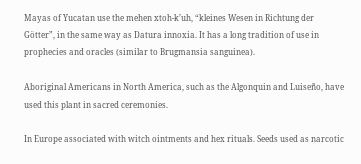Mayas of Yucatan use the mehen xtoh-k’uh, “kleines Wesen in Richtung der Götter”, in the same way as Datura innoxia. It has a long tradition of use in prophecies and oracles (similar to Brugmansia sanguinea).

Aboriginal Americans in North America, such as the Algonquin and Luiseño, have used this plant in sacred ceremonies.

In Europe associated with witch ointments and hex rituals. Seeds used as narcotic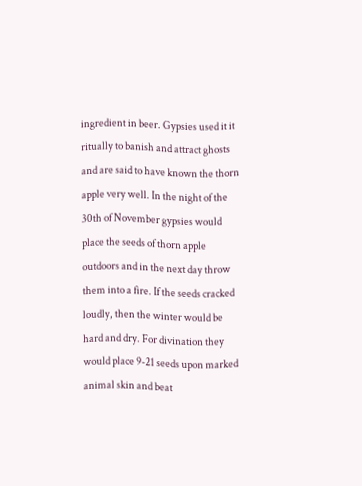ingredient in beer. Gypsies used it it ritually to banish and attract ghosts and are said to have known the thorn apple very well. In the night of the 30th of November gypsies would place the seeds of thorn apple outdoors and in the next day throw them into a fire. If the seeds cracked loudly, then the winter would be hard and dry. For divination they would place 9-21 seeds upon marked animal skin and beat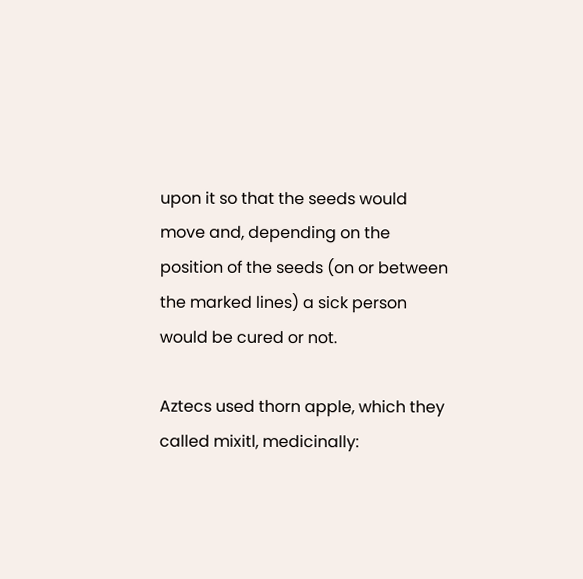upon it so that the seeds would move and, depending on the position of the seeds (on or between the marked lines) a sick person would be cured or not.

Aztecs used thorn apple, which they called mixitl, medicinally: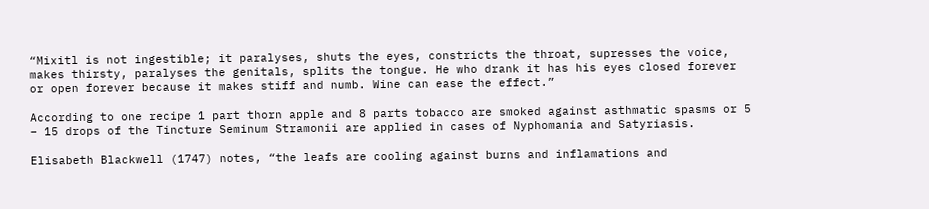“Mixitl is not ingestible; it paralyses, shuts the eyes, constricts the throat, supresses the voice, makes thirsty, paralyses the genitals, splits the tongue. He who drank it has his eyes closed forever or open forever because it makes stiff and numb. Wine can ease the effect.”

According to one recipe 1 part thorn apple and 8 parts tobacco are smoked against asthmatic spasms or 5 – 15 drops of the Tincture Seminum Stramonii are applied in cases of Nyphomania and Satyriasis.

Elisabeth Blackwell (1747) notes, “the leafs are cooling against burns and inflamations and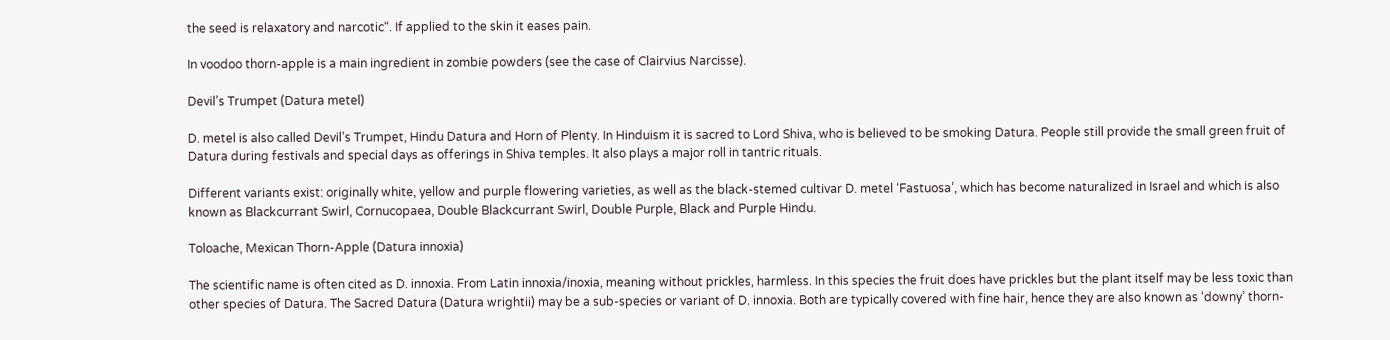the seed is relaxatory and narcotic“. If applied to the skin it eases pain.

In voodoo thorn-apple is a main ingredient in zombie powders (see the case of Clairvius Narcisse).

Devil’s Trumpet (Datura metel)

D. metel is also called Devil’s Trumpet, Hindu Datura and Horn of Plenty. In Hinduism it is sacred to Lord Shiva, who is believed to be smoking Datura. People still provide the small green fruit of Datura during festivals and special days as offerings in Shiva temples. It also plays a major roll in tantric rituals.

Different variants exist: originally white, yellow and purple flowering varieties, as well as the black-stemed cultivar D. metel ‘Fastuosa’, which has become naturalized in Israel and which is also known as Blackcurrant Swirl, Cornucopaea, Double Blackcurrant Swirl, Double Purple, Black and Purple Hindu.

Toloache, Mexican Thorn-Apple (Datura innoxia)

The scientific name is often cited as D. innoxia. From Latin innoxia/inoxia, meaning without prickles, harmless. In this species the fruit does have prickles but the plant itself may be less toxic than other species of Datura. The Sacred Datura (Datura wrightii) may be a sub-species or variant of D. innoxia. Both are typically covered with fine hair, hence they are also known as ‘downy’ thorn-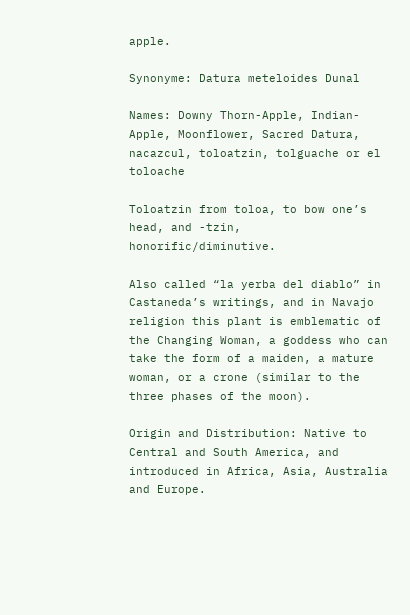apple.

Synonyme: Datura meteloides Dunal

Names: Downy Thorn-Apple, Indian-Apple, Moonflower, Sacred Datura, nacazcul, toloatzin, tolguache or el toloache

Toloatzin from toloa, to bow one’s head, and -tzin, honorific/diminutive.

Also called “la yerba del diablo” in Castaneda’s writings, and in Navajo religion this plant is emblematic of the Changing Woman, a goddess who can take the form of a maiden, a mature woman, or a crone (similar to the three phases of the moon).

Origin and Distribution: Native to Central and South America, and introduced in Africa, Asia, Australia and Europe.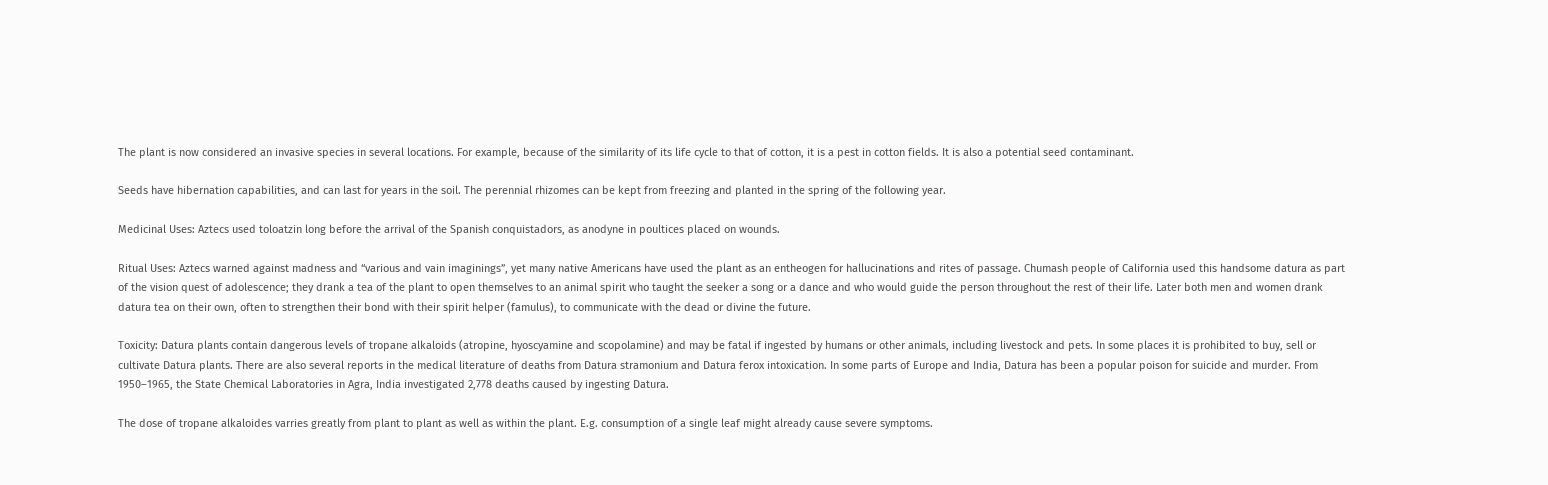The plant is now considered an invasive species in several locations. For example, because of the similarity of its life cycle to that of cotton, it is a pest in cotton fields. It is also a potential seed contaminant.

Seeds have hibernation capabilities, and can last for years in the soil. The perennial rhizomes can be kept from freezing and planted in the spring of the following year.

Medicinal Uses: Aztecs used toloatzin long before the arrival of the Spanish conquistadors, as anodyne in poultices placed on wounds.

Ritual Uses: Aztecs warned against madness and “various and vain imaginings”, yet many native Americans have used the plant as an entheogen for hallucinations and rites of passage. Chumash people of California used this handsome datura as part of the vision quest of adolescence; they drank a tea of the plant to open themselves to an animal spirit who taught the seeker a song or a dance and who would guide the person throughout the rest of their life. Later both men and women drank datura tea on their own, often to strengthen their bond with their spirit helper (famulus), to communicate with the dead or divine the future.

Toxicity: Datura plants contain dangerous levels of tropane alkaloids (atropine, hyoscyamine and scopolamine) and may be fatal if ingested by humans or other animals, including livestock and pets. In some places it is prohibited to buy, sell or cultivate Datura plants. There are also several reports in the medical literature of deaths from Datura stramonium and Datura ferox intoxication. In some parts of Europe and India, Datura has been a popular poison for suicide and murder. From 1950–1965, the State Chemical Laboratories in Agra, India investigated 2,778 deaths caused by ingesting Datura.

The dose of tropane alkaloides varries greatly from plant to plant as well as within the plant. E.g. consumption of a single leaf might already cause severe symptoms.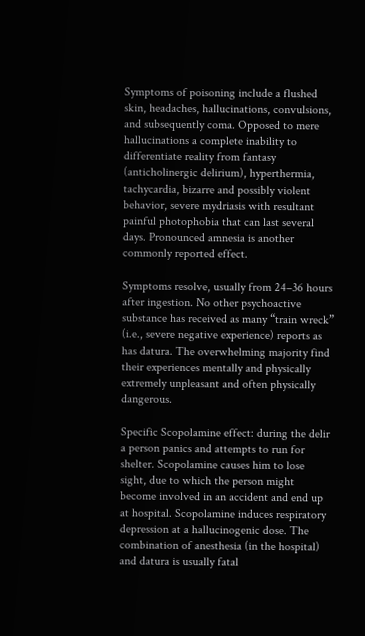Symptoms of poisoning include a flushed skin, headaches, hallucinations, convulsions, and subsequently coma. Opposed to mere hallucinations a complete inability to differentiate reality from fantasy (anticholinergic delirium), hyperthermia, tachycardia, bizarre and possibly violent behavior, severe mydriasis with resultant painful photophobia that can last several days. Pronounced amnesia is another commonly reported effect.

Symptoms resolve, usually from 24–36 hours after ingestion. No other psychoactive substance has received as many “train wreck” (i.e., severe negative experience) reports as has datura. The overwhelming majority find their experiences mentally and physically extremely unpleasant and often physically dangerous.

Specific Scopolamine effect: during the delir a person panics and attempts to run for shelter. Scopolamine causes him to lose sight, due to which the person might become involved in an accident and end up at hospital. Scopolamine induces respiratory depression at a hallucinogenic dose. The combination of anesthesia (in the hospital) and datura is usually fatal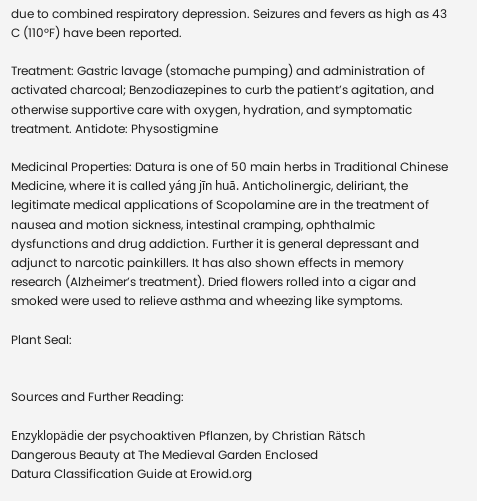due to combined respiratory depression. Seizures and fevers as high as 43 C (110°F) have been reported.

Treatment: Gastric lavage (stomache pumping) and administration of activated charcoal; Benzodiazepines to curb the patient’s agitation, and otherwise supportive care with oxygen, hydration, and symptomatic treatment. Antidote: Physostigmine

Medicinal Properties: Datura is one of 50 main herbs in Traditional Chinese Medicine, where it is called yáng jīn huā. Anticholinergic, deliriant, the legitimate medical applications of Scopolamine are in the treatment of nausea and motion sickness, intestinal cramping, ophthalmic dysfunctions and drug addiction. Further it is general depressant and adjunct to narcotic painkillers. It has also shown effects in memory research (Alzheimer’s treatment). Dried flowers rolled into a cigar and smoked were used to relieve asthma and wheezing like symptoms.

Plant Seal:


Sources and Further Reading:

Enzyklopädie der psychoaktiven Pflanzen, by Christian Rätsch
Dangerous Beauty at The Medieval Garden Enclosed
Datura Classification Guide at Erowid.org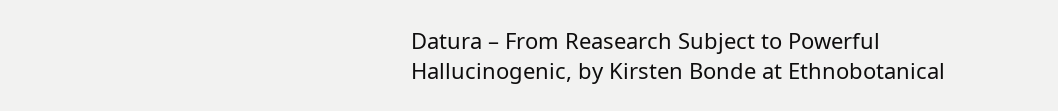Datura – From Reasearch Subject to Powerful Hallucinogenic, by Kirsten Bonde at Ethnobotanical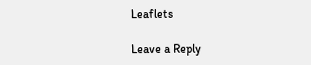Leaflets

Leave a Reply